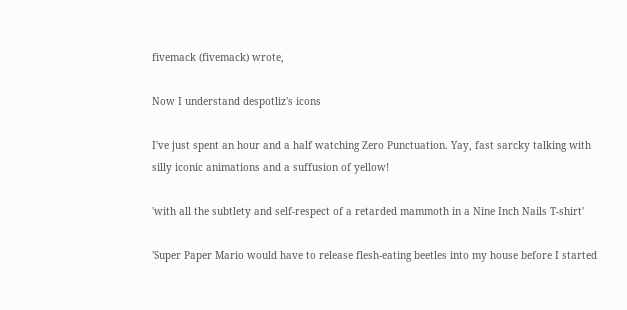fivemack (fivemack) wrote,

Now I understand despotliz's icons

I've just spent an hour and a half watching Zero Punctuation. Yay, fast sarcky talking with silly iconic animations and a suffusion of yellow!

'with all the subtlety and self-respect of a retarded mammoth in a Nine Inch Nails T-shirt'

'Super Paper Mario would have to release flesh-eating beetles into my house before I started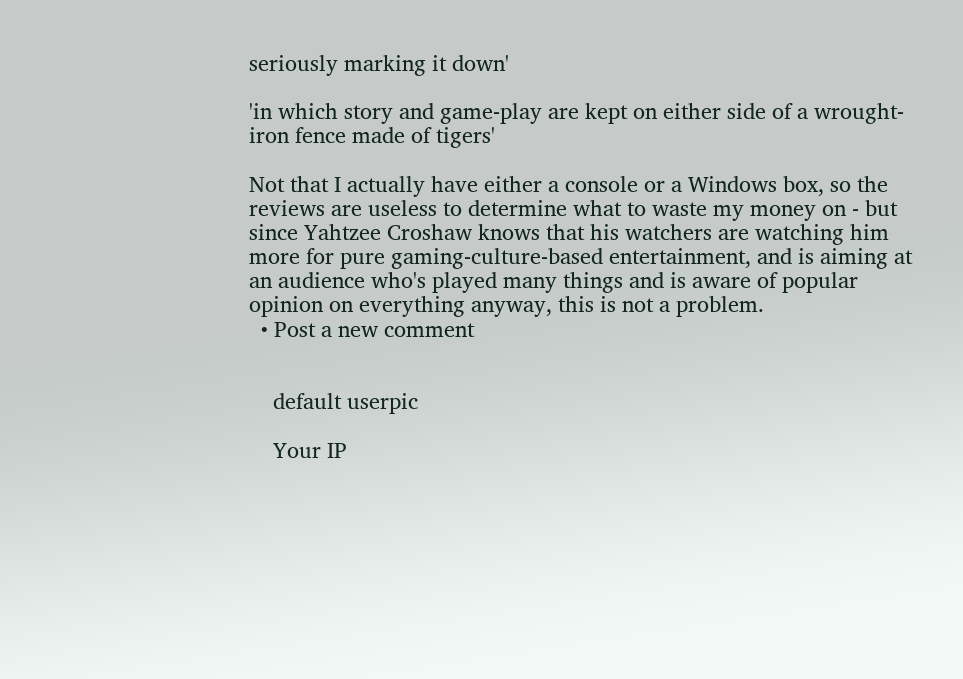seriously marking it down'

'in which story and game-play are kept on either side of a wrought-iron fence made of tigers'

Not that I actually have either a console or a Windows box, so the reviews are useless to determine what to waste my money on - but since Yahtzee Croshaw knows that his watchers are watching him more for pure gaming-culture-based entertainment, and is aiming at an audience who's played many things and is aware of popular opinion on everything anyway, this is not a problem.
  • Post a new comment


    default userpic

    Your IP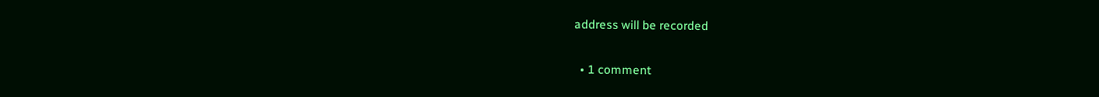address will be recorded

  • 1 comment